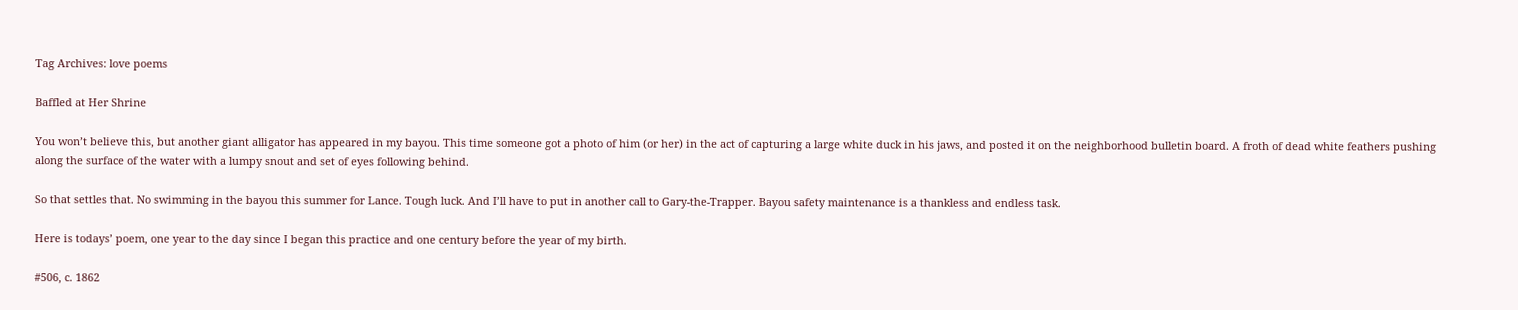Tag Archives: love poems

Baffled at Her Shrine

You won’t believe this, but another giant alligator has appeared in my bayou. This time someone got a photo of him (or her) in the act of capturing a large white duck in his jaws, and posted it on the neighborhood bulletin board. A froth of dead white feathers pushing along the surface of the water with a lumpy snout and set of eyes following behind.

So that settles that. No swimming in the bayou this summer for Lance. Tough luck. And I’ll have to put in another call to Gary-the-Trapper. Bayou safety maintenance is a thankless and endless task.

Here is todays’ poem, one year to the day since I began this practice and one century before the year of my birth.

#506, c. 1862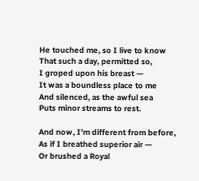He touched me, so I live to know
That such a day, permitted so,
I groped upon his breast —
It was a boundless place to me
And silenced, as the awful sea
Puts minor streams to rest.

And now, I’m different from before,
As if I breathed superior air —
Or brushed a Royal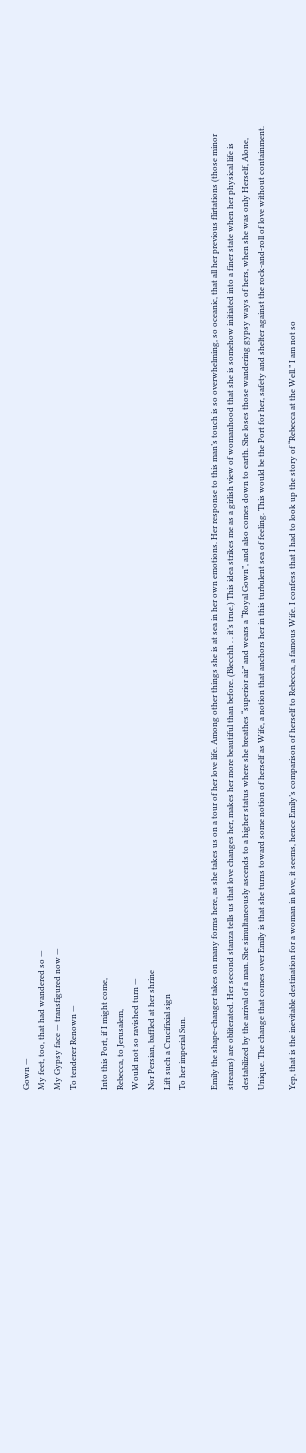Gown —
My feet, too, that had wandered so —
My Gypsy face — transfigured now —
To tenderer Renown —

Into this Port, if I might come,
Rebecca, to Jerusalem,
Would not so ravished turn —
Nor Persian, baffled at her shrine
Lift such a Crucifixial sign
To her imperial Sun.

Emily the shape-changer takes on many forms here, as she takes us on a tour of her love life. Among other things she is at sea in her own emotions. Her response to this man’s touch is so overwhelming, so oceanic, that all her previous flirtations (those minor streams) are obliterated. Her second stanza tells us that love changes her, makes her more beautiful than before. (Blecchh . . it’s true.) This idea strikes me as a girlish view of womanhood that she is somehow initiated into a finer state when her physical life is destabilized by the arrival of a man. She simultaneously ascends to a higher status where she breathes “superior air” and wears a “Royal Gown”, and also comes down to earth. She loses those wandering gypsy ways of hers, when she was only Herself, Alone, Unique. The change that comes over Emily is that she turns toward some notion of herself as Wife, a notion that anchors her in this turbulent sea of feeling. This would be the Port for her, safety and shelter against the rock-and-roll of love without containment.

Yep, that is the inevitable destination for a woman in love, it seems, hence Emily’s comparison of herself to Rebecca, a famous Wife. I confess that I had to look up the story of “Rebecca at the Well.” I am not so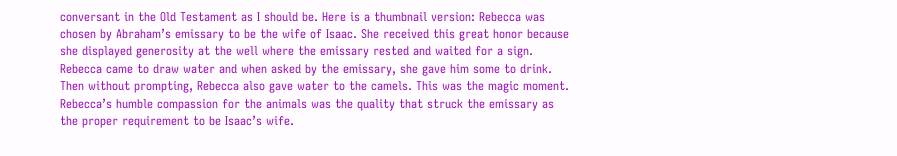conversant in the Old Testament as I should be. Here is a thumbnail version: Rebecca was chosen by Abraham’s emissary to be the wife of Isaac. She received this great honor because she displayed generosity at the well where the emissary rested and waited for a sign. Rebecca came to draw water and when asked by the emissary, she gave him some to drink. Then without prompting, Rebecca also gave water to the camels. This was the magic moment. Rebecca’s humble compassion for the animals was the quality that struck the emissary as the proper requirement to be Isaac’s wife.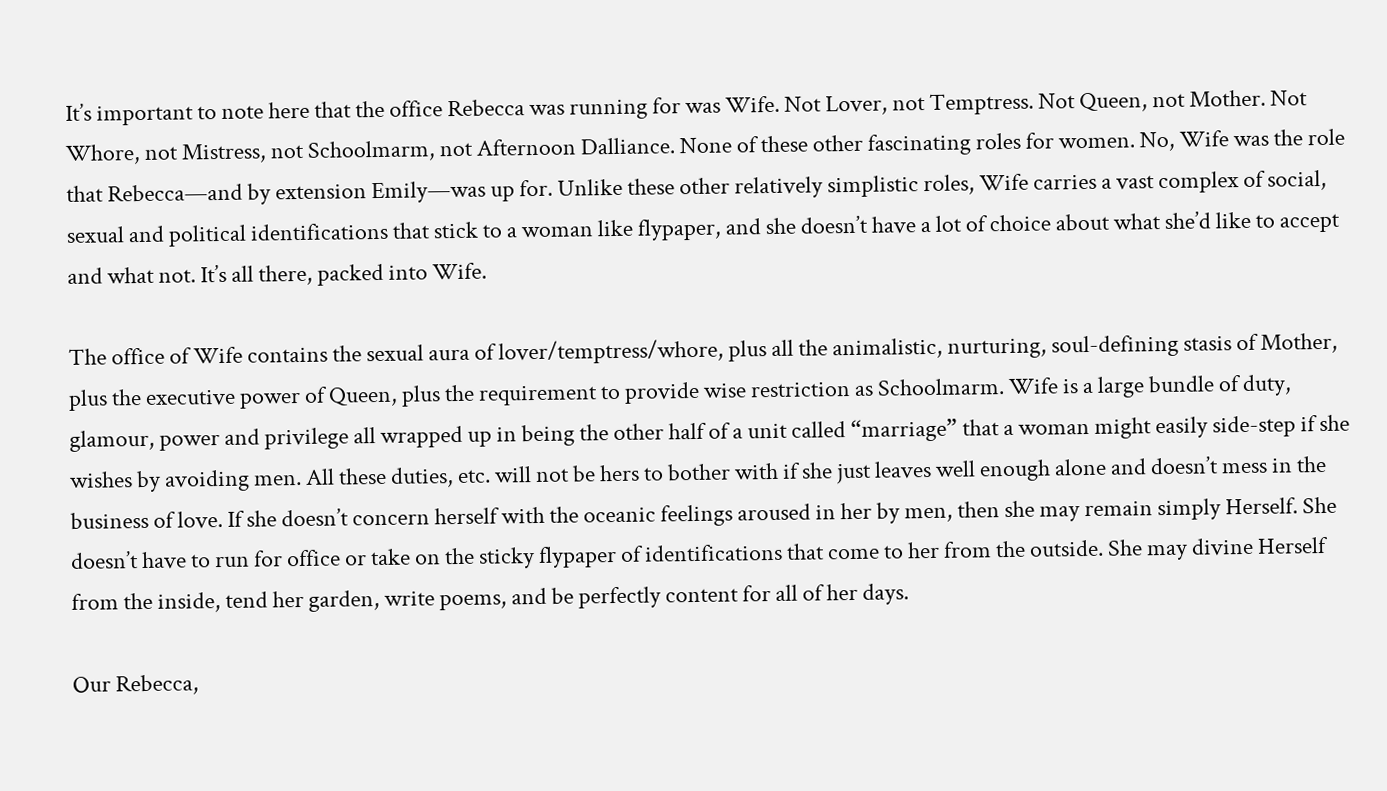It’s important to note here that the office Rebecca was running for was Wife. Not Lover, not Temptress. Not Queen, not Mother. Not Whore, not Mistress, not Schoolmarm, not Afternoon Dalliance. None of these other fascinating roles for women. No, Wife was the role that Rebecca—and by extension Emily—was up for. Unlike these other relatively simplistic roles, Wife carries a vast complex of social, sexual and political identifications that stick to a woman like flypaper, and she doesn’t have a lot of choice about what she’d like to accept and what not. It’s all there, packed into Wife.

The office of Wife contains the sexual aura of lover/temptress/whore, plus all the animalistic, nurturing, soul-defining stasis of Mother, plus the executive power of Queen, plus the requirement to provide wise restriction as Schoolmarm. Wife is a large bundle of duty, glamour, power and privilege all wrapped up in being the other half of a unit called “marriage” that a woman might easily side-step if she wishes by avoiding men. All these duties, etc. will not be hers to bother with if she just leaves well enough alone and doesn’t mess in the business of love. If she doesn’t concern herself with the oceanic feelings aroused in her by men, then she may remain simply Herself. She doesn’t have to run for office or take on the sticky flypaper of identifications that come to her from the outside. She may divine Herself from the inside, tend her garden, write poems, and be perfectly content for all of her days.

Our Rebecca,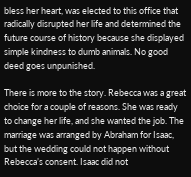bless her heart, was elected to this office that radically disrupted her life and determined the future course of history because she displayed simple kindness to dumb animals. No good deed goes unpunished.

There is more to the story. Rebecca was a great choice for a couple of reasons. She was ready to change her life, and she wanted the job. The marriage was arranged by Abraham for Isaac, but the wedding could not happen without Rebecca’s consent. Isaac did not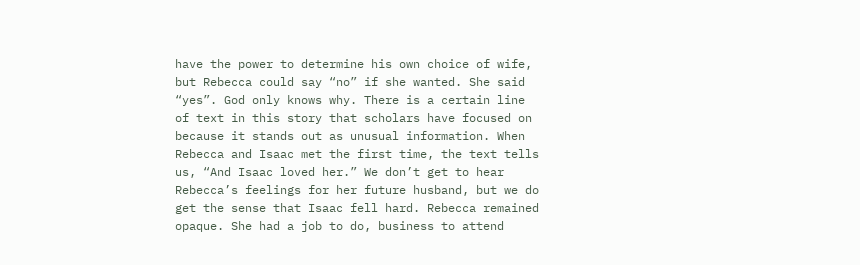have the power to determine his own choice of wife, but Rebecca could say “no” if she wanted. She said “yes”. God only knows why. There is a certain line of text in this story that scholars have focused on because it stands out as unusual information. When Rebecca and Isaac met the first time, the text tells us, “And Isaac loved her.” We don’t get to hear Rebecca’s feelings for her future husband, but we do get the sense that Isaac fell hard. Rebecca remained opaque. She had a job to do, business to attend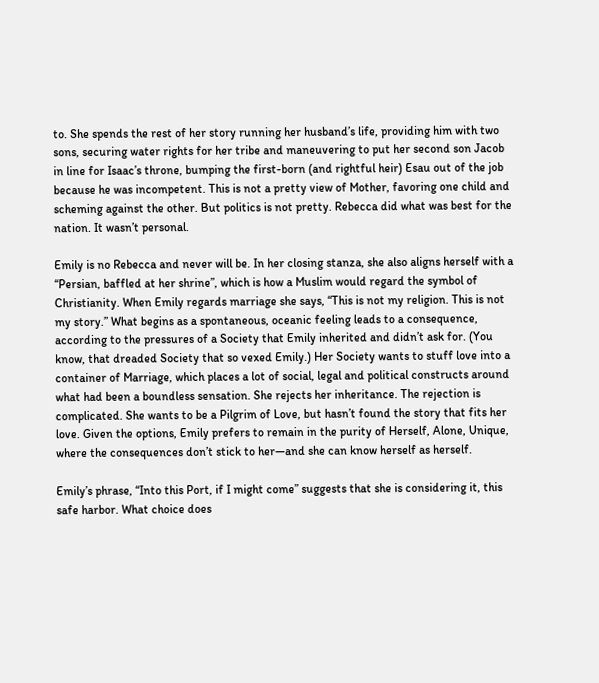to. She spends the rest of her story running her husband’s life, providing him with two sons, securing water rights for her tribe and maneuvering to put her second son Jacob in line for Isaac’s throne, bumping the first-born (and rightful heir) Esau out of the job because he was incompetent. This is not a pretty view of Mother, favoring one child and scheming against the other. But politics is not pretty. Rebecca did what was best for the nation. It wasn’t personal.

Emily is no Rebecca and never will be. In her closing stanza, she also aligns herself with a “Persian, baffled at her shrine”, which is how a Muslim would regard the symbol of Christianity. When Emily regards marriage she says, “This is not my religion. This is not my story.” What begins as a spontaneous, oceanic feeling leads to a consequence, according to the pressures of a Society that Emily inherited and didn’t ask for. (You know, that dreaded Society that so vexed Emily.) Her Society wants to stuff love into a container of Marriage, which places a lot of social, legal and political constructs around what had been a boundless sensation. She rejects her inheritance. The rejection is complicated. She wants to be a Pilgrim of Love, but hasn’t found the story that fits her love. Given the options, Emily prefers to remain in the purity of Herself, Alone, Unique, where the consequences don’t stick to her—and she can know herself as herself.

Emily’s phrase, “Into this Port, if I might come” suggests that she is considering it, this safe harbor. What choice does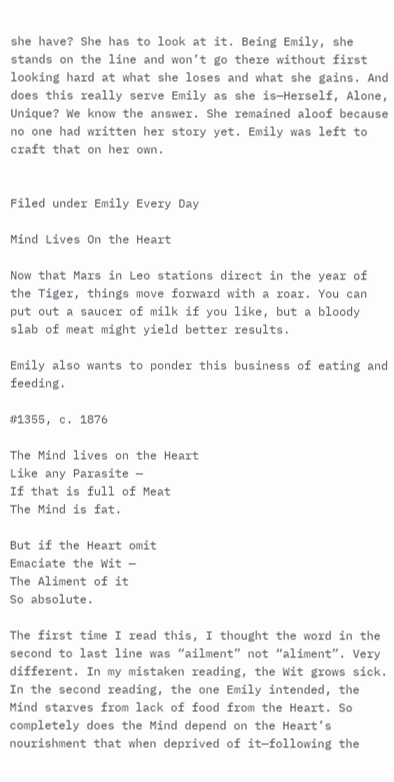she have? She has to look at it. Being Emily, she stands on the line and won’t go there without first looking hard at what she loses and what she gains. And does this really serve Emily as she is—Herself, Alone, Unique? We know the answer. She remained aloof because no one had written her story yet. Emily was left to craft that on her own.


Filed under Emily Every Day

Mind Lives On the Heart

Now that Mars in Leo stations direct in the year of the Tiger, things move forward with a roar. You can put out a saucer of milk if you like, but a bloody slab of meat might yield better results.

Emily also wants to ponder this business of eating and feeding.

#1355, c. 1876

The Mind lives on the Heart
Like any Parasite —
If that is full of Meat
The Mind is fat.

But if the Heart omit
Emaciate the Wit —
The Aliment of it
So absolute.

The first time I read this, I thought the word in the second to last line was “ailment” not “aliment”. Very different. In my mistaken reading, the Wit grows sick. In the second reading, the one Emily intended, the Mind starves from lack of food from the Heart. So completely does the Mind depend on the Heart’s nourishment that when deprived of it—following the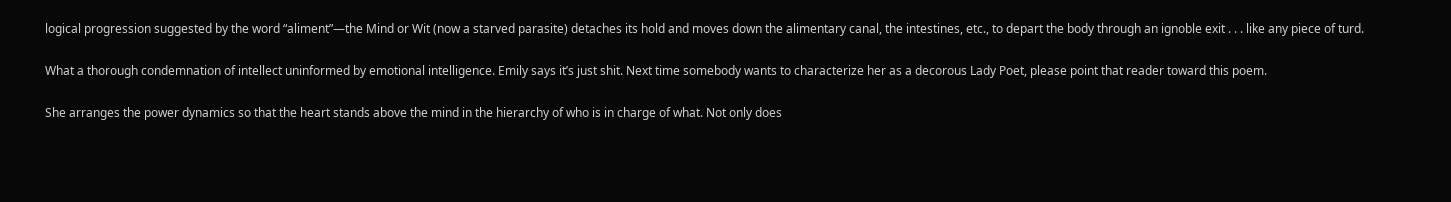logical progression suggested by the word “aliment”—the Mind or Wit (now a starved parasite) detaches its hold and moves down the alimentary canal, the intestines, etc., to depart the body through an ignoble exit . . . like any piece of turd.

What a thorough condemnation of intellect uninformed by emotional intelligence. Emily says it’s just shit. Next time somebody wants to characterize her as a decorous Lady Poet, please point that reader toward this poem.

She arranges the power dynamics so that the heart stands above the mind in the hierarchy of who is in charge of what. Not only does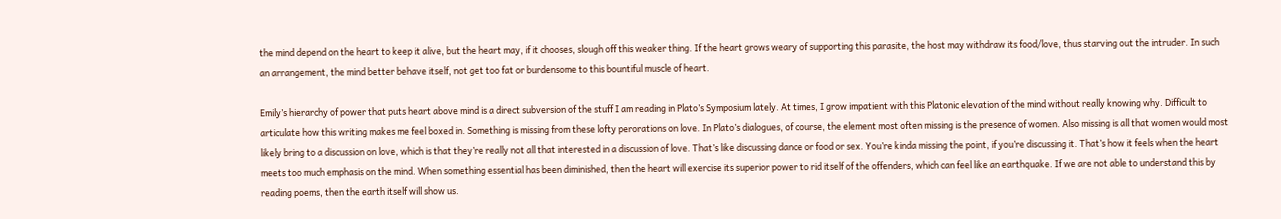the mind depend on the heart to keep it alive, but the heart may, if it chooses, slough off this weaker thing. If the heart grows weary of supporting this parasite, the host may withdraw its food/love, thus starving out the intruder. In such an arrangement, the mind better behave itself, not get too fat or burdensome to this bountiful muscle of heart.

Emily’s hierarchy of power that puts heart above mind is a direct subversion of the stuff I am reading in Plato’s Symposium lately. At times, I grow impatient with this Platonic elevation of the mind without really knowing why. Difficult to articulate how this writing makes me feel boxed in. Something is missing from these lofty perorations on love. In Plato’s dialogues, of course, the element most often missing is the presence of women. Also missing is all that women would most likely bring to a discussion on love, which is that they’re really not all that interested in a discussion of love. That’s like discussing dance or food or sex. You’re kinda missing the point, if you’re discussing it. That’s how it feels when the heart meets too much emphasis on the mind. When something essential has been diminished, then the heart will exercise its superior power to rid itself of the offenders, which can feel like an earthquake. If we are not able to understand this by reading poems, then the earth itself will show us.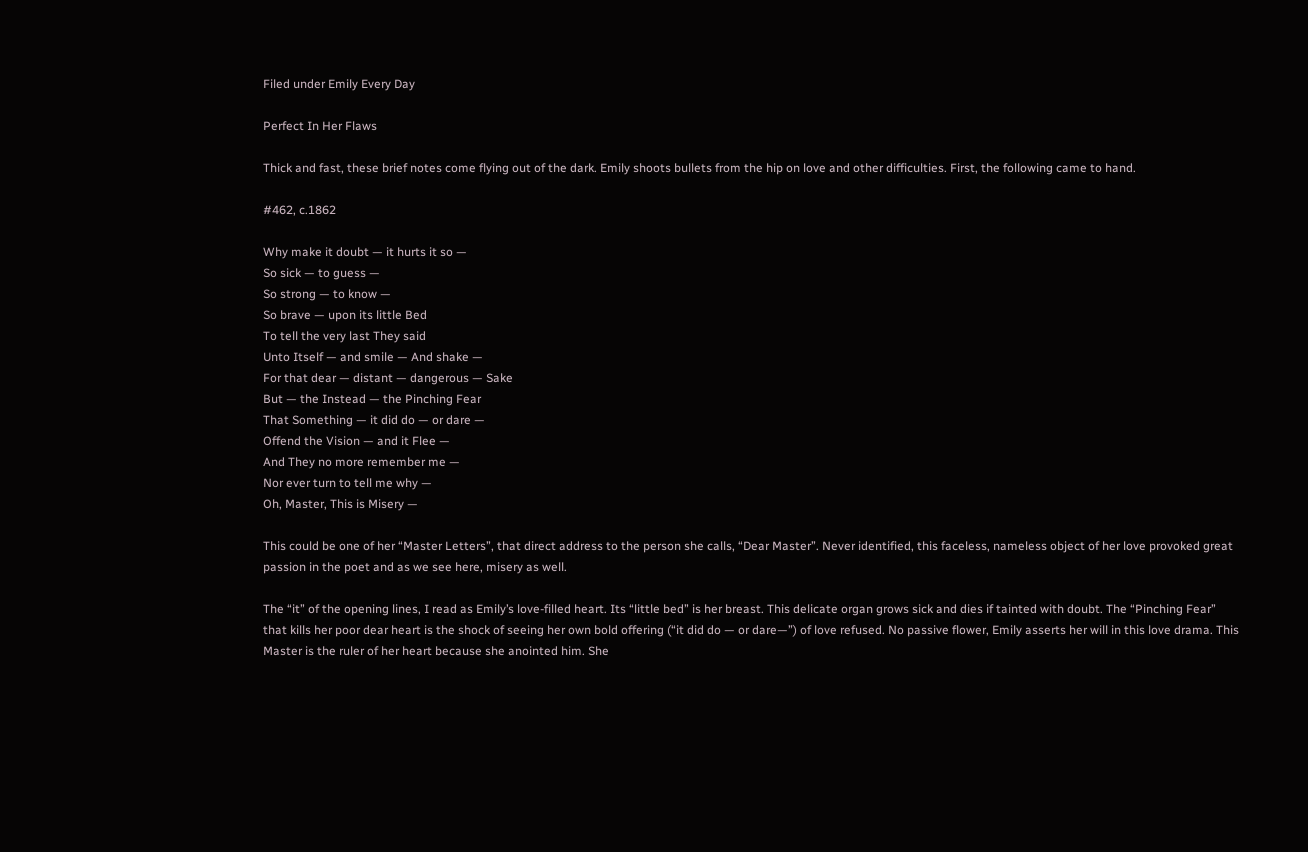Filed under Emily Every Day

Perfect In Her Flaws

Thick and fast, these brief notes come flying out of the dark. Emily shoots bullets from the hip on love and other difficulties. First, the following came to hand.

#462, c.1862

Why make it doubt — it hurts it so —
So sick — to guess —
So strong — to know —
So brave — upon its little Bed
To tell the very last They said
Unto Itself — and smile — And shake —
For that dear — distant — dangerous — Sake
But — the Instead — the Pinching Fear
That Something — it did do — or dare —
Offend the Vision — and it Flee —
And They no more remember me —
Nor ever turn to tell me why —
Oh, Master, This is Misery —

This could be one of her “Master Letters”, that direct address to the person she calls, “Dear Master”. Never identified, this faceless, nameless object of her love provoked great passion in the poet and as we see here, misery as well.

The “it” of the opening lines, I read as Emily’s love-filled heart. Its “little bed” is her breast. This delicate organ grows sick and dies if tainted with doubt. The “Pinching Fear” that kills her poor dear heart is the shock of seeing her own bold offering (“it did do — or dare—”) of love refused. No passive flower, Emily asserts her will in this love drama. This Master is the ruler of her heart because she anointed him. She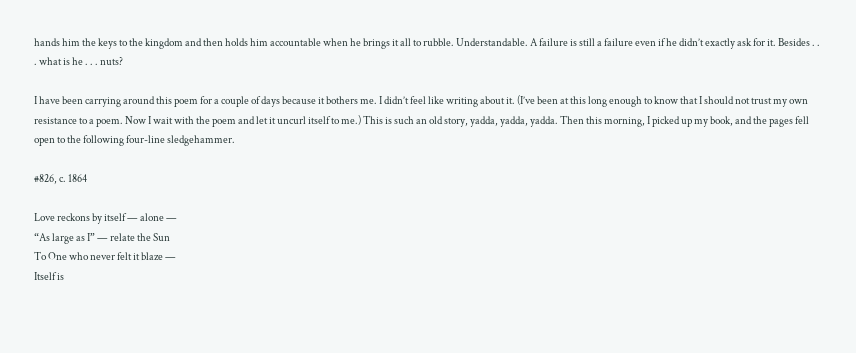hands him the keys to the kingdom and then holds him accountable when he brings it all to rubble. Understandable. A failure is still a failure even if he didn’t exactly ask for it. Besides . . . what is he . . . nuts?

I have been carrying around this poem for a couple of days because it bothers me. I didn’t feel like writing about it. (I’ve been at this long enough to know that I should not trust my own resistance to a poem. Now I wait with the poem and let it uncurl itself to me.) This is such an old story, yadda, yadda, yadda. Then this morning, I picked up my book, and the pages fell open to the following four-line sledgehammer.

#826, c. 1864

Love reckons by itself — alone —
“As large as I” — relate the Sun
To One who never felt it blaze —
Itself is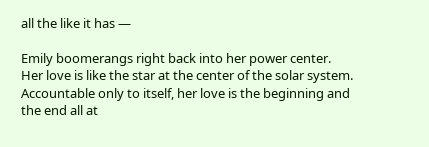all the like it has —

Emily boomerangs right back into her power center. Her love is like the star at the center of the solar system. Accountable only to itself, her love is the beginning and the end all at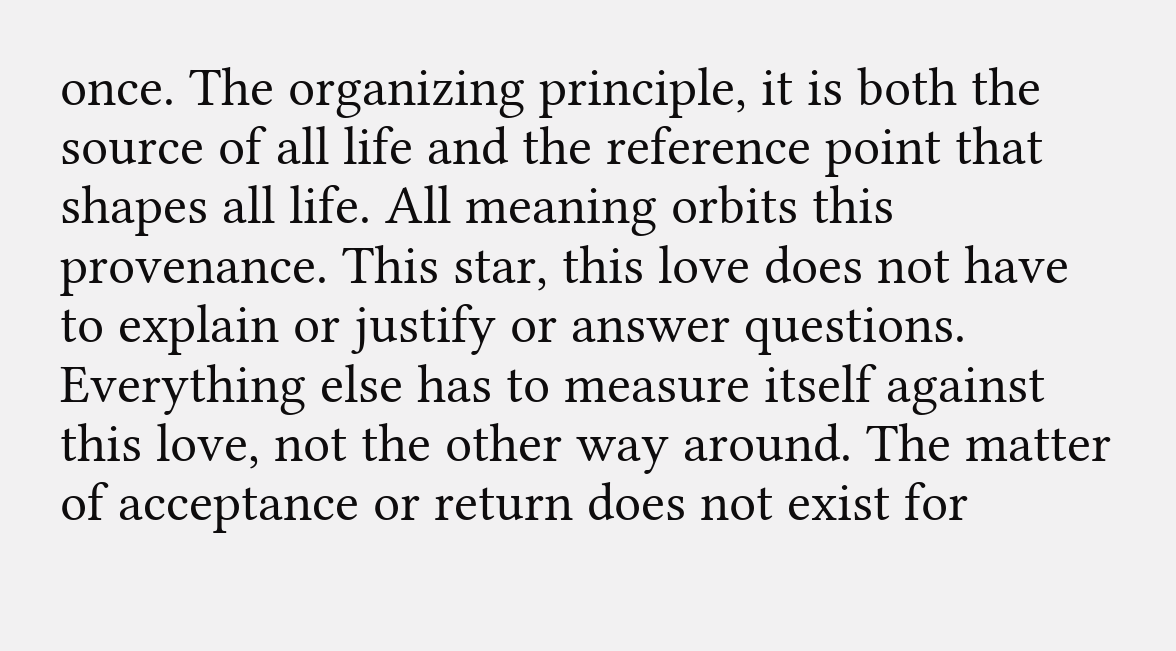once. The organizing principle, it is both the source of all life and the reference point that shapes all life. All meaning orbits this provenance. This star, this love does not have to explain or justify or answer questions. Everything else has to measure itself against this love, not the other way around. The matter of acceptance or return does not exist for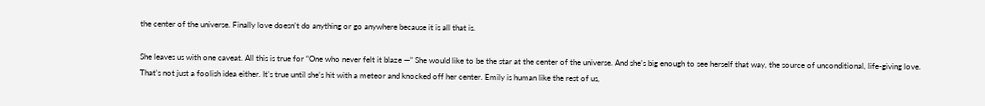the center of the universe. Finally love doesn’t do anything or go anywhere because it is all that is.

She leaves us with one caveat. All this is true for “One who never felt it blaze —” She would like to be the star at the center of the universe. And she’s big enough to see herself that way, the source of unconditional, life-giving love. That’s not just a foolish idea either. It’s true until she’s hit with a meteor and knocked off her center. Emily is human like the rest of us,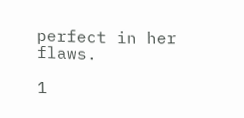perfect in her flaws.

1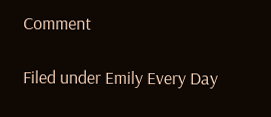Comment

Filed under Emily Every Day